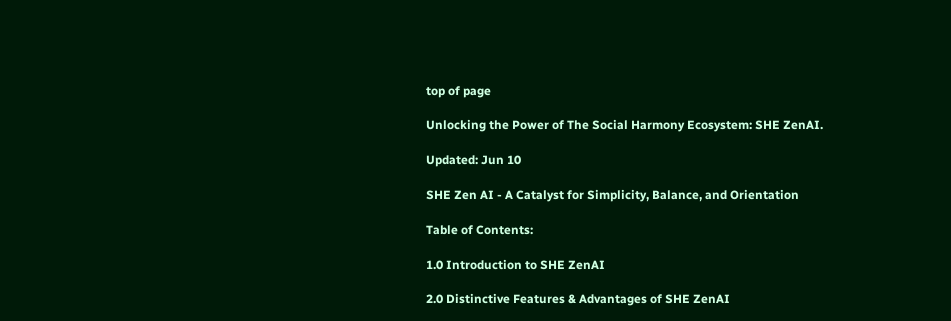top of page

Unlocking the Power of The Social Harmony Ecosystem: SHE ZenAI.

Updated: Jun 10

SHE Zen AI - A Catalyst for Simplicity, Balance, and Orientation

Table of Contents:

1.0 Introduction to SHE ZenAI

2.0 Distinctive Features & Advantages of SHE ZenAI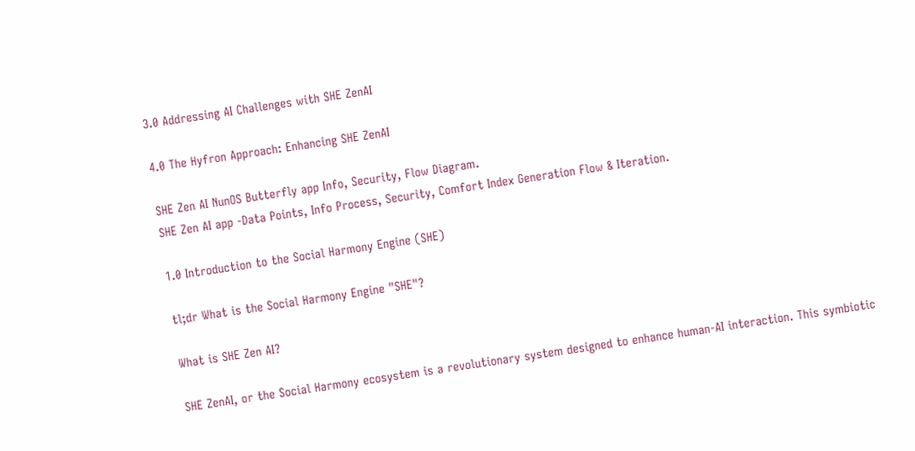3.0 Addressing AI Challenges with SHE ZenAI

4.0 The Hyfron Approach: Enhancing SHE ZenAI

SHE Zen AI NunOS Butterfly app Info, Security, Flow Diagram.
SHE Zen AI app -Data Points, Info Process, Security, Comfort Index Generation Flow & Iteration.

1.0 Introduction to the Social Harmony Engine (SHE)

tl;dr What is the Social Harmony Engine "SHE"?

What is SHE Zen AI?

SHE ZenAI, or the Social Harmony ecosystem is a revolutionary system designed to enhance human-AI interaction. This symbiotic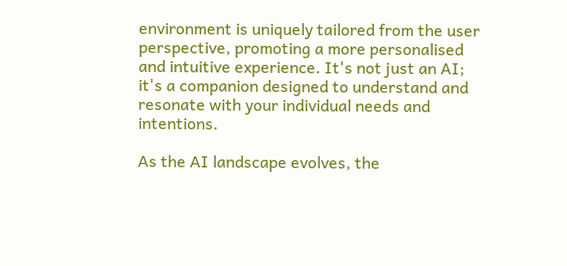environment is uniquely tailored from the user perspective, promoting a more personalised and intuitive experience. It's not just an AI; it's a companion designed to understand and resonate with your individual needs and intentions.

As the AI landscape evolves, the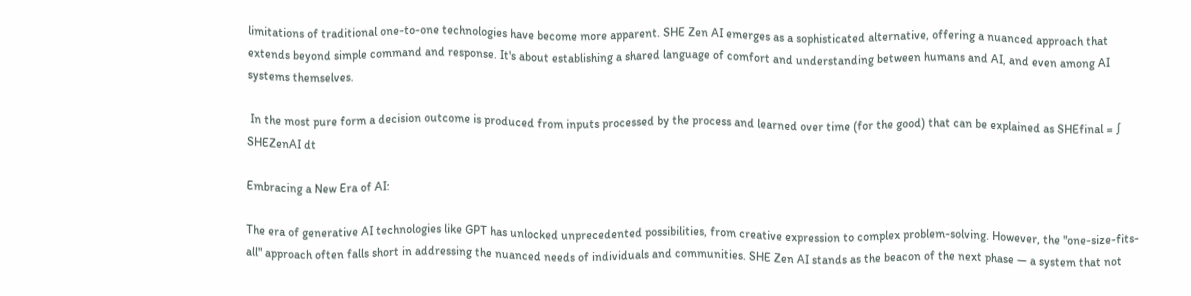limitations of traditional one-to-one technologies have become more apparent. SHE Zen AI emerges as a sophisticated alternative, offering a nuanced approach that extends beyond simple command and response. It's about establishing a shared language of comfort and understanding between humans and AI, and even among AI systems themselves.

 In the most pure form a decision outcome is produced from inputs processed by the process and learned over time (for the good) that can be explained as SHEfinal = ∫ SHEZenAI dt

Embracing a New Era of AI:

The era of generative AI technologies like GPT has unlocked unprecedented possibilities, from creative expression to complex problem-solving. However, the "one-size-fits-all" approach often falls short in addressing the nuanced needs of individuals and communities. SHE Zen AI stands as the beacon of the next phase — a system that not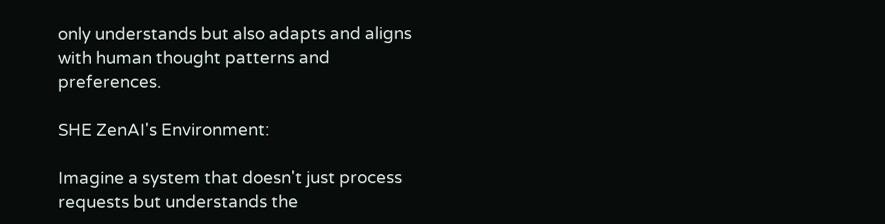only understands but also adapts and aligns with human thought patterns and preferences.

SHE ZenAI's Environment:

Imagine a system that doesn't just process requests but understands the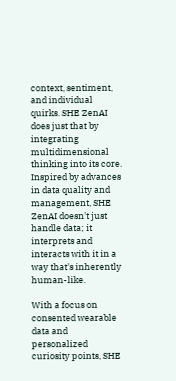context, sentiment, and individual quirks. SHE ZenAI does just that by integrating multidimensional thinking into its core. Inspired by advances in data quality and management, SHE ZenAI doesn't just handle data; it interprets and interacts with it in a way that's inherently human-like.

With a focus on consented wearable data and personalized curiosity points, SHE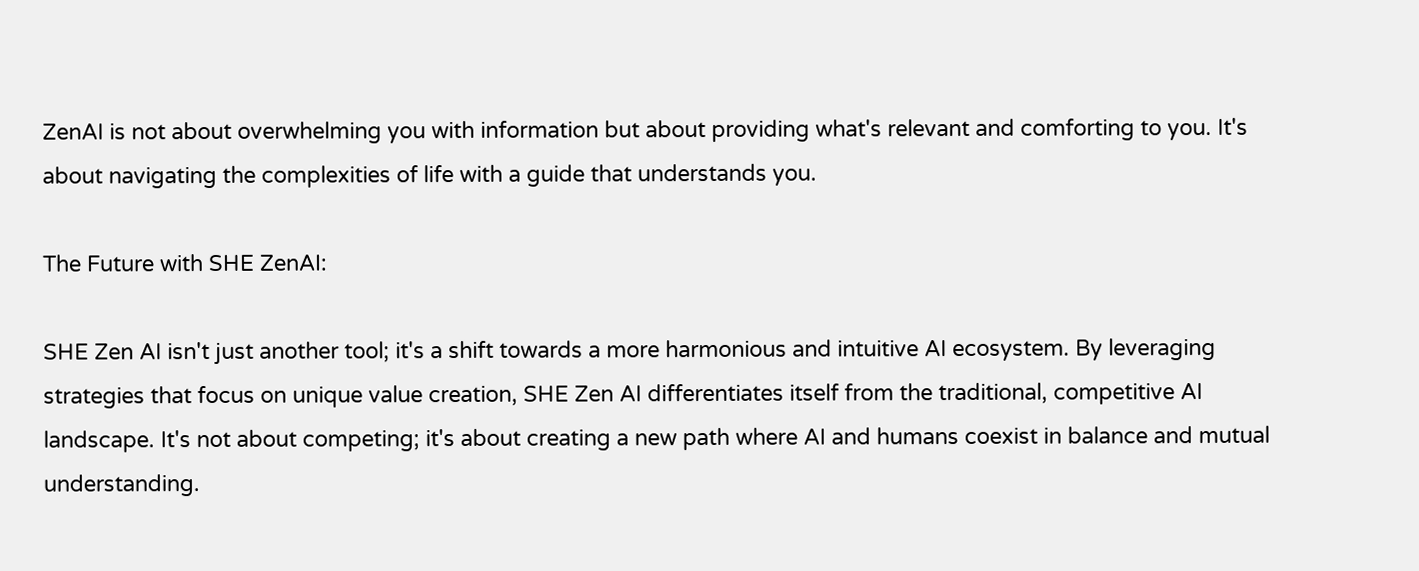ZenAI is not about overwhelming you with information but about providing what's relevant and comforting to you. It's about navigating the complexities of life with a guide that understands you.

The Future with SHE ZenAI:

SHE Zen AI isn't just another tool; it's a shift towards a more harmonious and intuitive AI ecosystem. By leveraging strategies that focus on unique value creation, SHE Zen AI differentiates itself from the traditional, competitive AI landscape. It's not about competing; it's about creating a new path where AI and humans coexist in balance and mutual understanding.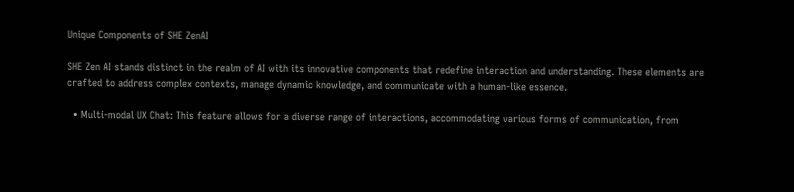Unique Components of SHE ZenAI

SHE Zen AI stands distinct in the realm of AI with its innovative components that redefine interaction and understanding. These elements are crafted to address complex contexts, manage dynamic knowledge, and communicate with a human-like essence.

  • Multi-modal UX Chat: This feature allows for a diverse range of interactions, accommodating various forms of communication, from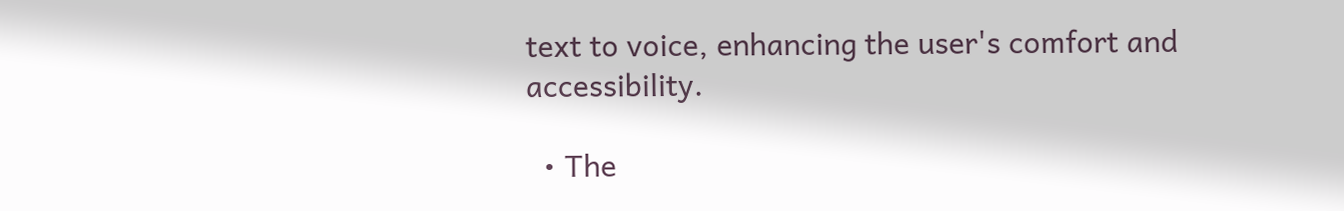text to voice, enhancing the user's comfort and accessibility.

  • The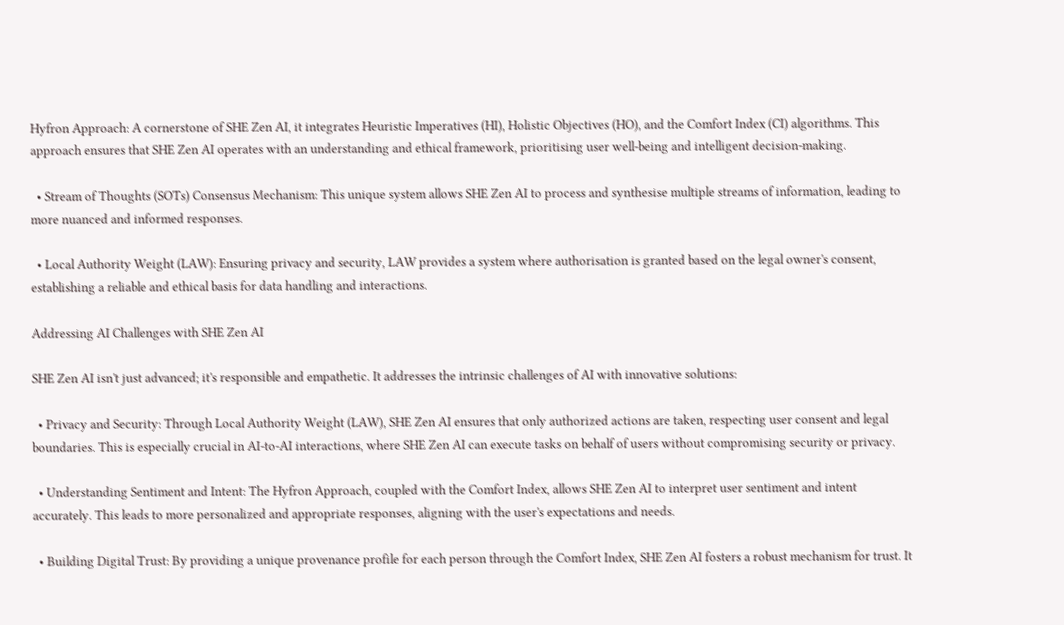Hyfron Approach: A cornerstone of SHE Zen AI, it integrates Heuristic Imperatives (HI), Holistic Objectives (HO), and the Comfort Index (CI) algorithms. This approach ensures that SHE Zen AI operates with an understanding and ethical framework, prioritising user well-being and intelligent decision-making.

  • Stream of Thoughts (SOTs) Consensus Mechanism: This unique system allows SHE Zen AI to process and synthesise multiple streams of information, leading to more nuanced and informed responses.

  • Local Authority Weight (LAW): Ensuring privacy and security, LAW provides a system where authorisation is granted based on the legal owner's consent, establishing a reliable and ethical basis for data handling and interactions.

Addressing AI Challenges with SHE Zen AI

SHE Zen AI isn't just advanced; it's responsible and empathetic. It addresses the intrinsic challenges of AI with innovative solutions:

  • Privacy and Security: Through Local Authority Weight (LAW), SHE Zen AI ensures that only authorized actions are taken, respecting user consent and legal boundaries. This is especially crucial in AI-to-AI interactions, where SHE Zen AI can execute tasks on behalf of users without compromising security or privacy.

  • Understanding Sentiment and Intent: The Hyfron Approach, coupled with the Comfort Index, allows SHE Zen AI to interpret user sentiment and intent accurately. This leads to more personalized and appropriate responses, aligning with the user's expectations and needs.

  • Building Digital Trust: By providing a unique provenance profile for each person through the Comfort Index, SHE Zen AI fosters a robust mechanism for trust. It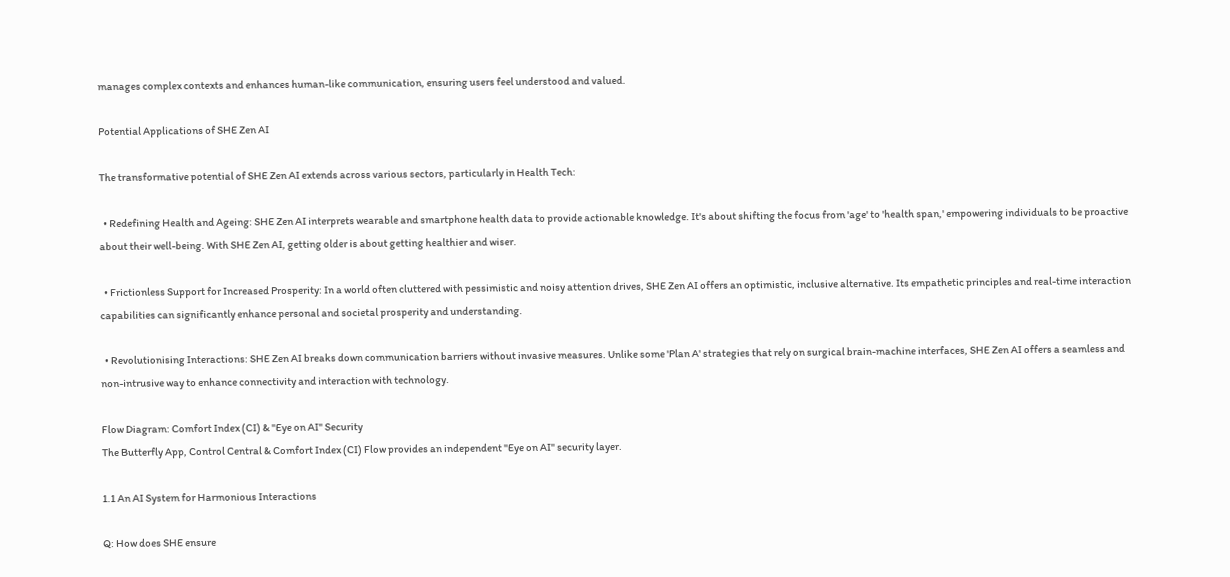manages complex contexts and enhances human-like communication, ensuring users feel understood and valued.

Potential Applications of SHE Zen AI

The transformative potential of SHE Zen AI extends across various sectors, particularly in Health Tech:

  • Redefining Health and Ageing: SHE Zen AI interprets wearable and smartphone health data to provide actionable knowledge. It's about shifting the focus from 'age' to 'health span,' empowering individuals to be proactive about their well-being. With SHE Zen AI, getting older is about getting healthier and wiser.

  • Frictionless Support for Increased Prosperity: In a world often cluttered with pessimistic and noisy attention drives, SHE Zen AI offers an optimistic, inclusive alternative. Its empathetic principles and real-time interaction capabilities can significantly enhance personal and societal prosperity and understanding.

  • Revolutionising Interactions: SHE Zen AI breaks down communication barriers without invasive measures. Unlike some 'Plan A' strategies that rely on surgical brain-machine interfaces, SHE Zen AI offers a seamless and non-intrusive way to enhance connectivity and interaction with technology.

Flow Diagram: Comfort Index (CI) & "Eye on AI" Security
The Butterfly App, Control Central & Comfort Index (CI) Flow provides an independent "Eye on AI" security layer.

1.1 An AI System for Harmonious Interactions

Q: How does SHE ensure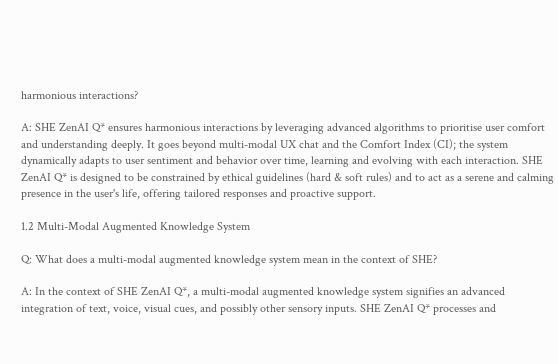harmonious interactions?

A: SHE ZenAI Q* ensures harmonious interactions by leveraging advanced algorithms to prioritise user comfort and understanding deeply. It goes beyond multi-modal UX chat and the Comfort Index (CI); the system dynamically adapts to user sentiment and behavior over time, learning and evolving with each interaction. SHE ZenAI Q* is designed to be constrained by ethical guidelines (hard & soft rules) and to act as a serene and calming presence in the user's life, offering tailored responses and proactive support.

1.2 Multi-Modal Augmented Knowledge System

Q: What does a multi-modal augmented knowledge system mean in the context of SHE?

A: In the context of SHE ZenAI Q*, a multi-modal augmented knowledge system signifies an advanced integration of text, voice, visual cues, and possibly other sensory inputs. SHE ZenAI Q* processes and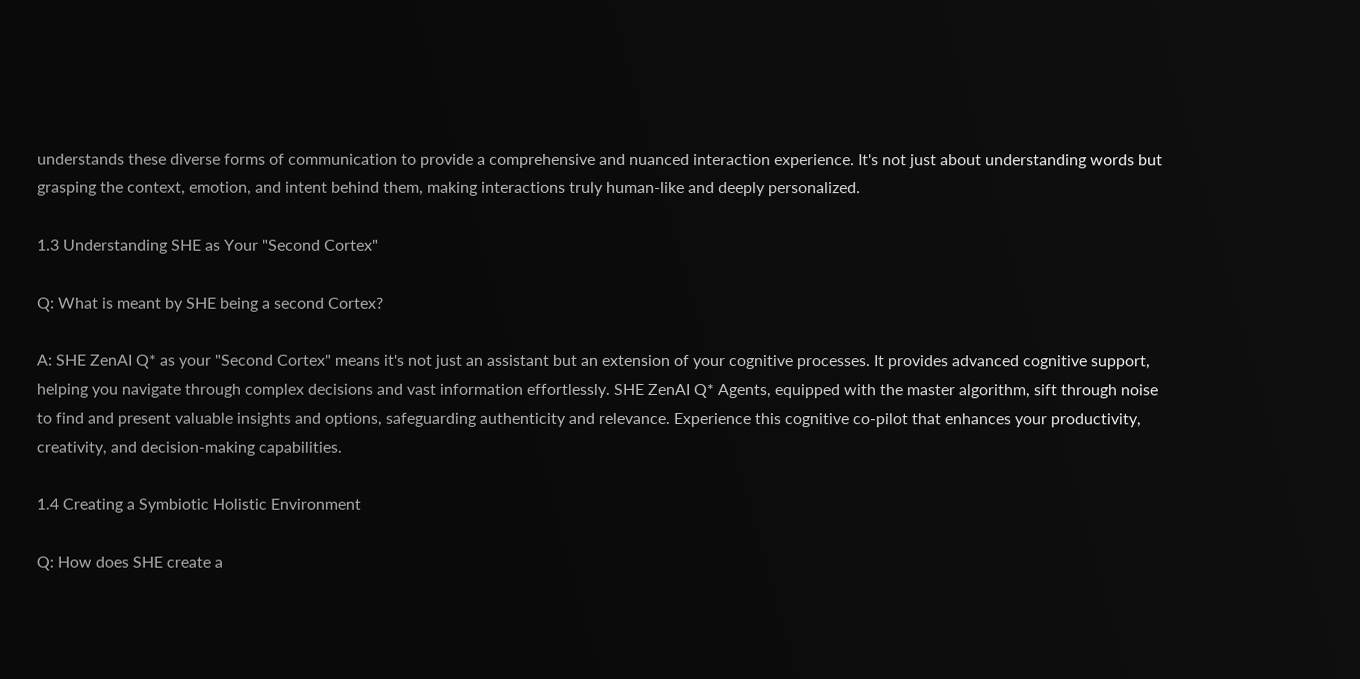understands these diverse forms of communication to provide a comprehensive and nuanced interaction experience. It's not just about understanding words but grasping the context, emotion, and intent behind them, making interactions truly human-like and deeply personalized.

1.3 Understanding SHE as Your "Second Cortex"

Q: What is meant by SHE being a second Cortex?

A: SHE ZenAI Q* as your "Second Cortex" means it's not just an assistant but an extension of your cognitive processes. It provides advanced cognitive support, helping you navigate through complex decisions and vast information effortlessly. SHE ZenAI Q* Agents, equipped with the master algorithm, sift through noise to find and present valuable insights and options, safeguarding authenticity and relevance. Experience this cognitive co-pilot that enhances your productivity, creativity, and decision-making capabilities.

1.4 Creating a Symbiotic Holistic Environment

Q: How does SHE create a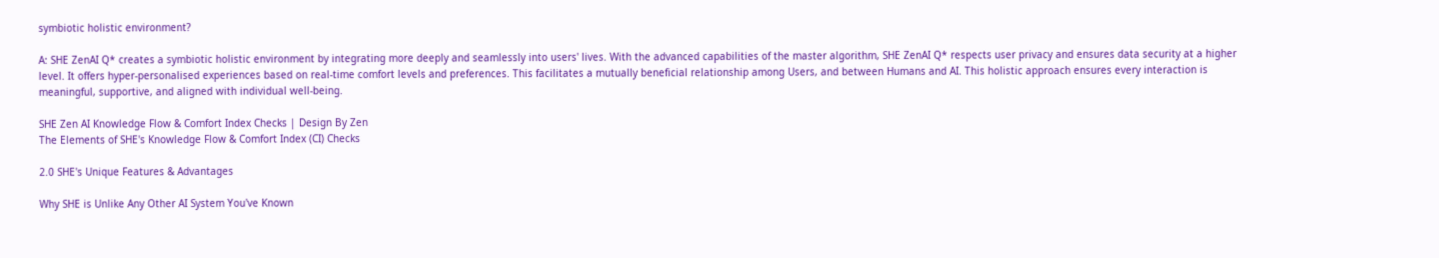symbiotic holistic environment?

A: SHE ZenAI Q* creates a symbiotic holistic environment by integrating more deeply and seamlessly into users' lives. With the advanced capabilities of the master algorithm, SHE ZenAI Q* respects user privacy and ensures data security at a higher level. It offers hyper-personalised experiences based on real-time comfort levels and preferences. This facilitates a mutually beneficial relationship among Users, and between Humans and AI. This holistic approach ensures every interaction is meaningful, supportive, and aligned with individual well-being.

SHE Zen AI Knowledge Flow & Comfort Index Checks | Design By Zen
The Elements of SHE's Knowledge Flow & Comfort Index (CI) Checks

2.0 SHE's Unique Features & Advantages

Why SHE is Unlike Any Other AI System You've Known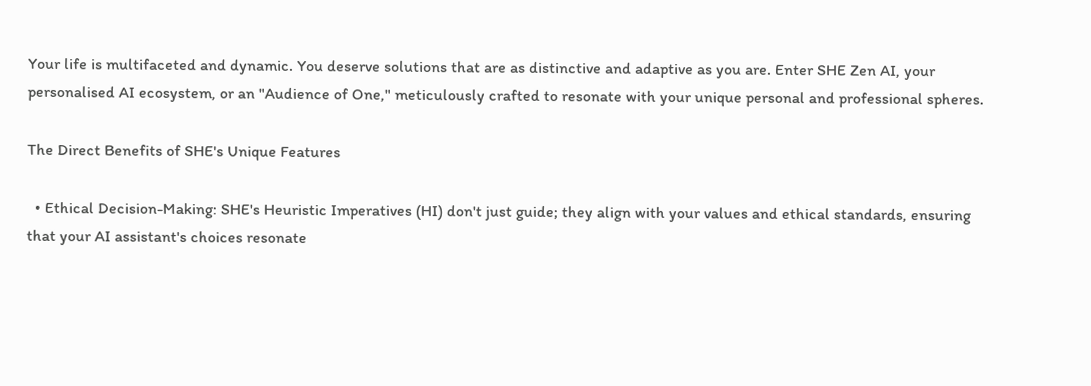Your life is multifaceted and dynamic. You deserve solutions that are as distinctive and adaptive as you are. Enter SHE Zen AI, your personalised AI ecosystem, or an "Audience of One," meticulously crafted to resonate with your unique personal and professional spheres.

The Direct Benefits of SHE's Unique Features

  • Ethical Decision-Making: SHE's Heuristic Imperatives (HI) don't just guide; they align with your values and ethical standards, ensuring that your AI assistant's choices resonate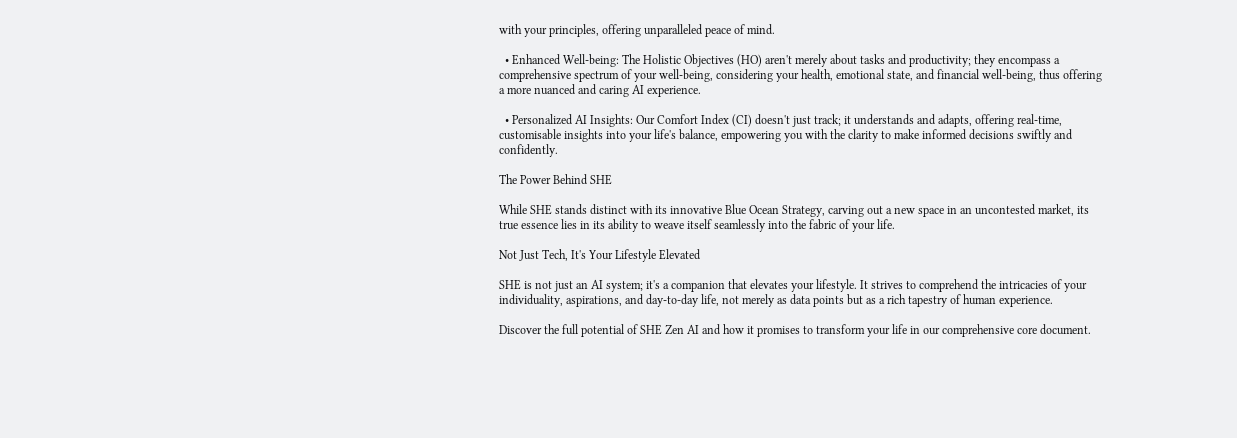with your principles, offering unparalleled peace of mind.

  • Enhanced Well-being: The Holistic Objectives (HO) aren't merely about tasks and productivity; they encompass a comprehensive spectrum of your well-being, considering your health, emotional state, and financial well-being, thus offering a more nuanced and caring AI experience.

  • Personalized AI Insights: Our Comfort Index (CI) doesn't just track; it understands and adapts, offering real-time, customisable insights into your life's balance, empowering you with the clarity to make informed decisions swiftly and confidently.

The Power Behind SHE

While SHE stands distinct with its innovative Blue Ocean Strategy, carving out a new space in an uncontested market, its true essence lies in its ability to weave itself seamlessly into the fabric of your life.

Not Just Tech, It's Your Lifestyle Elevated

SHE is not just an AI system; it's a companion that elevates your lifestyle. It strives to comprehend the intricacies of your individuality, aspirations, and day-to-day life, not merely as data points but as a rich tapestry of human experience.

Discover the full potential of SHE Zen AI and how it promises to transform your life in our comprehensive core document.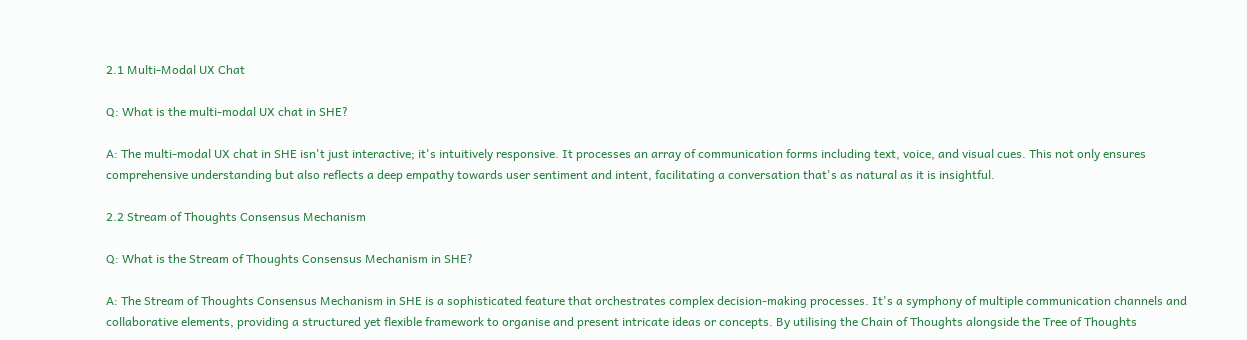2.1 Multi-Modal UX Chat

Q: What is the multi-modal UX chat in SHE?

A: The multi-modal UX chat in SHE isn't just interactive; it's intuitively responsive. It processes an array of communication forms including text, voice, and visual cues. This not only ensures comprehensive understanding but also reflects a deep empathy towards user sentiment and intent, facilitating a conversation that's as natural as it is insightful.

2.2 Stream of Thoughts Consensus Mechanism

Q: What is the Stream of Thoughts Consensus Mechanism in SHE?

A: The Stream of Thoughts Consensus Mechanism in SHE is a sophisticated feature that orchestrates complex decision-making processes. It's a symphony of multiple communication channels and collaborative elements, providing a structured yet flexible framework to organise and present intricate ideas or concepts. By utilising the Chain of Thoughts alongside the Tree of Thoughts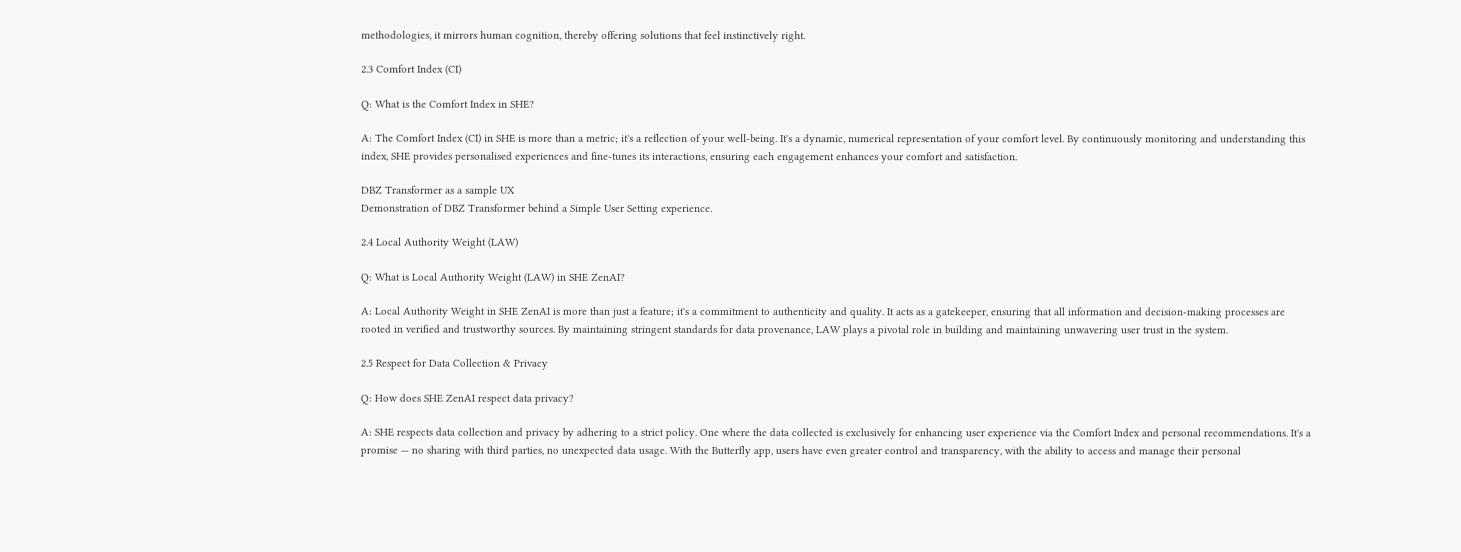methodologies, it mirrors human cognition, thereby offering solutions that feel instinctively right.

2.3 Comfort Index (CI)

Q: What is the Comfort Index in SHE?

A: The Comfort Index (CI) in SHE is more than a metric; it's a reflection of your well-being. It's a dynamic, numerical representation of your comfort level. By continuously monitoring and understanding this index, SHE provides personalised experiences and fine-tunes its interactions, ensuring each engagement enhances your comfort and satisfaction.

DBZ Transformer as a sample UX
Demonstration of DBZ Transformer behind a Simple User Setting experience.

2.4 Local Authority Weight (LAW)

Q: What is Local Authority Weight (LAW) in SHE ZenAI?

A: Local Authority Weight in SHE ZenAI is more than just a feature; it's a commitment to authenticity and quality. It acts as a gatekeeper, ensuring that all information and decision-making processes are rooted in verified and trustworthy sources. By maintaining stringent standards for data provenance, LAW plays a pivotal role in building and maintaining unwavering user trust in the system.

2.5 Respect for Data Collection & Privacy

Q: How does SHE ZenAI respect data privacy?

A: SHE respects data collection and privacy by adhering to a strict policy. One where the data collected is exclusively for enhancing user experience via the Comfort Index and personal recommendations. It's a promise — no sharing with third parties, no unexpected data usage. With the Butterfly app, users have even greater control and transparency, with the ability to access and manage their personal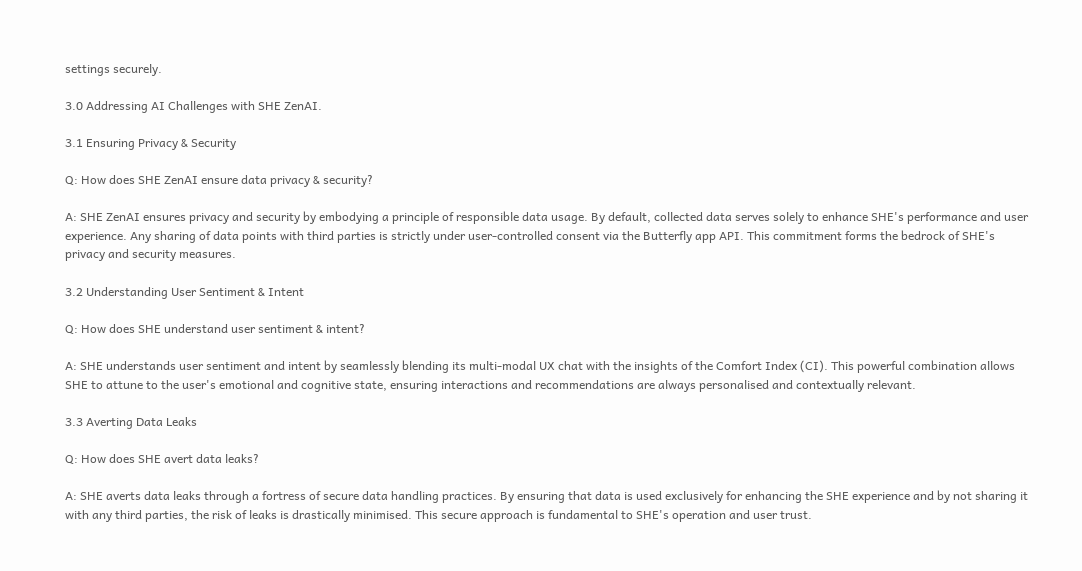settings securely.

3.0 Addressing AI Challenges with SHE ZenAI.

3.1 Ensuring Privacy & Security

Q: How does SHE ZenAI ensure data privacy & security?

A: SHE ZenAI ensures privacy and security by embodying a principle of responsible data usage. By default, collected data serves solely to enhance SHE's performance and user experience. Any sharing of data points with third parties is strictly under user-controlled consent via the Butterfly app API. This commitment forms the bedrock of SHE's privacy and security measures.

3.2 Understanding User Sentiment & Intent

Q: How does SHE understand user sentiment & intent?

A: SHE understands user sentiment and intent by seamlessly blending its multi-modal UX chat with the insights of the Comfort Index (CI). This powerful combination allows SHE to attune to the user's emotional and cognitive state, ensuring interactions and recommendations are always personalised and contextually relevant.

3.3 Averting Data Leaks

Q: How does SHE avert data leaks?

A: SHE averts data leaks through a fortress of secure data handling practices. By ensuring that data is used exclusively for enhancing the SHE experience and by not sharing it with any third parties, the risk of leaks is drastically minimised. This secure approach is fundamental to SHE's operation and user trust.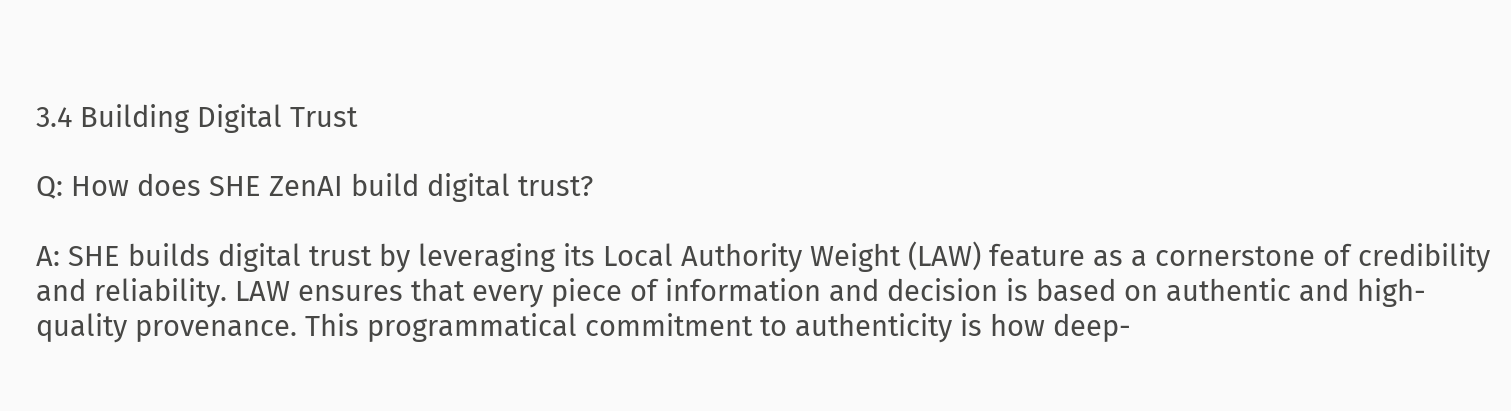3.4 Building Digital Trust

Q: How does SHE ZenAI build digital trust?

A: SHE builds digital trust by leveraging its Local Authority Weight (LAW) feature as a cornerstone of credibility and reliability. LAW ensures that every piece of information and decision is based on authentic and high-quality provenance. This programmatical commitment to authenticity is how deep-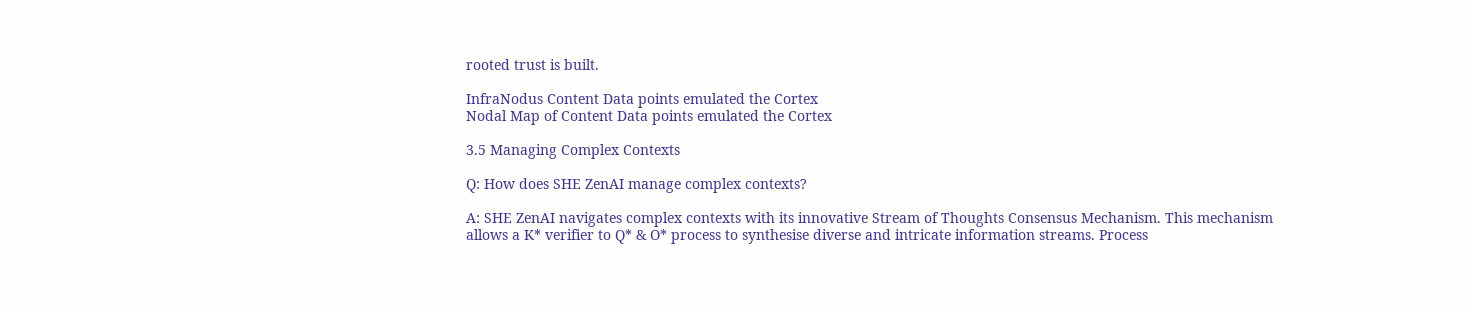rooted trust is built.

InfraNodus Content Data points emulated the Cortex
Nodal Map of Content Data points emulated the Cortex

3.5 Managing Complex Contexts

Q: How does SHE ZenAI manage complex contexts?

A: SHE ZenAI navigates complex contexts with its innovative Stream of Thoughts Consensus Mechanism. This mechanism allows a K* verifier to Q* & O* process to synthesise diverse and intricate information streams. Process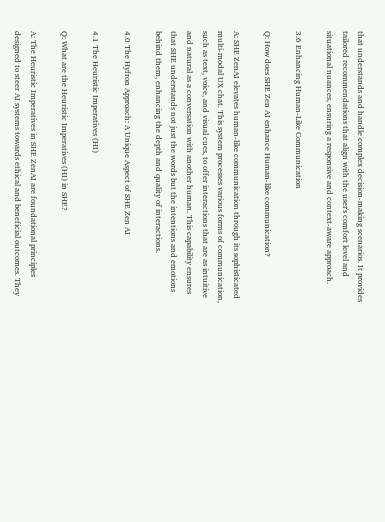that understands and handle complex decision-making scenarios. It provides tailored recommendations that align with the user's comfort level and situational nuances, ensuring a responsive and context-aware approach.

3.6 Enhancing Human-Like Communication

Q: How does SHE Zen AI enhance Human-like communication?

A: SHE ZenAI elevates human-like communication through its sophisticated multi-modal UX chat. This system processes various forms of communication, such as text, voice, and visual cues, to offer interactions that are as intuitive and natural as a conversation with another human. This capability ensures that SHE understands not just the words but the intentions and emotions behind them, enhancing the depth and quality of interactions.

4.0 The Hyfron Approach: A Unique Aspect of SHE Zen AI

4.1 The Heuristic Imperatives (HI)

Q: What are the Heuristic Imperatives (HI) in SHE?

A: The Heuristic Imperatives in SHE ZenAI are foundational principles designed to steer AI systems towards ethical and beneficial outcomes. They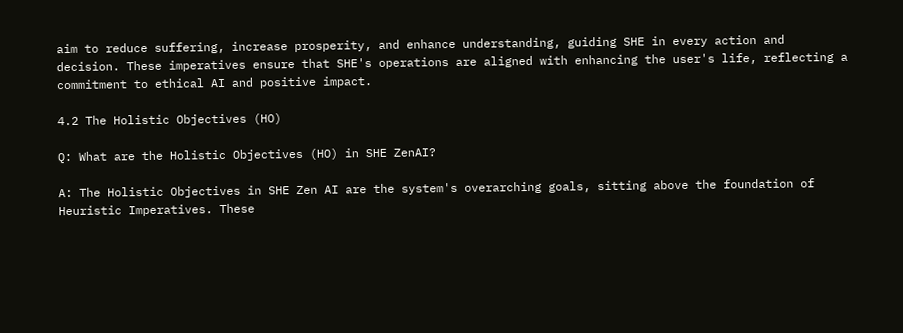aim to reduce suffering, increase prosperity, and enhance understanding, guiding SHE in every action and decision. These imperatives ensure that SHE's operations are aligned with enhancing the user's life, reflecting a commitment to ethical AI and positive impact.

4.2 The Holistic Objectives (HO)

Q: What are the Holistic Objectives (HO) in SHE ZenAI?

A: The Holistic Objectives in SHE Zen AI are the system's overarching goals, sitting above the foundation of Heuristic Imperatives. These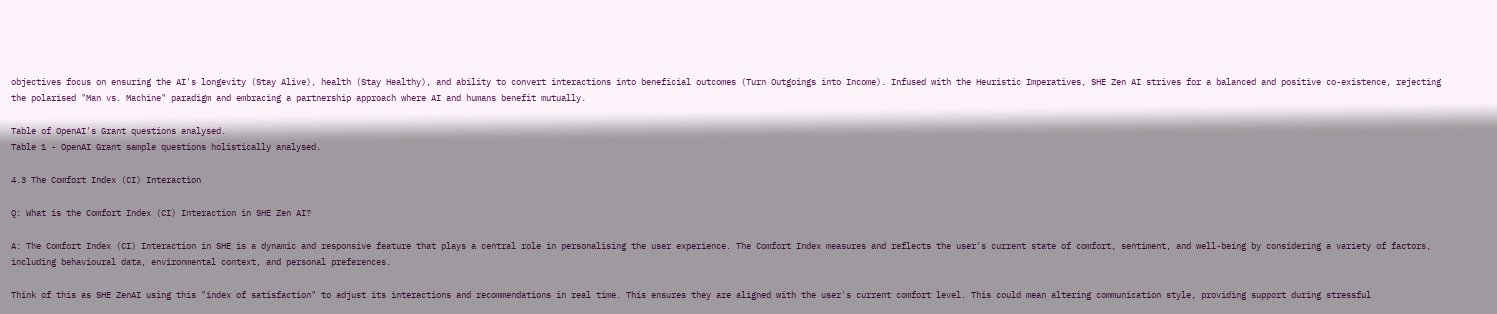objectives focus on ensuring the AI's longevity (Stay Alive), health (Stay Healthy), and ability to convert interactions into beneficial outcomes (Turn Outgoings into Income). Infused with the Heuristic Imperatives, SHE Zen AI strives for a balanced and positive co-existence, rejecting the polarised "Man vs. Machine" paradigm and embracing a partnership approach where AI and humans benefit mutually.

Table of OpenAI's Grant questions analysed.
Table 1 - OpenAI Grant sample questions holistically analysed.

4.3 The Comfort Index (CI) Interaction

Q: What is the Comfort Index (CI) Interaction in SHE Zen AI?

A: The Comfort Index (CI) Interaction in SHE is a dynamic and responsive feature that plays a central role in personalising the user experience. The Comfort Index measures and reflects the user's current state of comfort, sentiment, and well-being by considering a variety of factors, including behavioural data, environmental context, and personal preferences.

Think of this as SHE ZenAI using this "index of satisfaction" to adjust its interactions and recommendations in real time. This ensures they are aligned with the user's current comfort level. This could mean altering communication style, providing support during stressful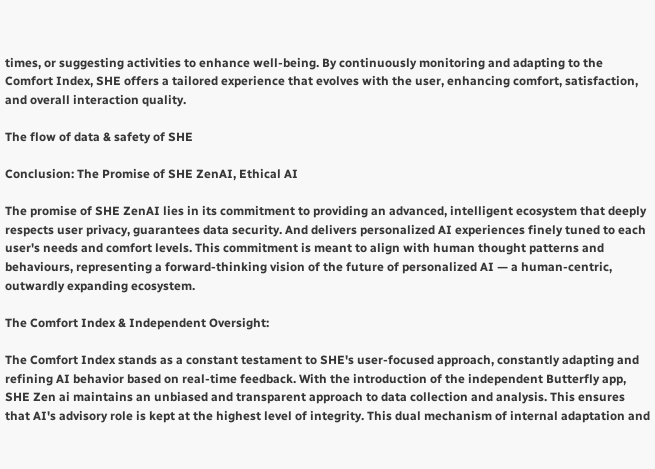times, or suggesting activities to enhance well-being. By continuously monitoring and adapting to the Comfort Index, SHE offers a tailored experience that evolves with the user, enhancing comfort, satisfaction, and overall interaction quality.

The flow of data & safety of SHE

Conclusion: The Promise of SHE ZenAI, Ethical AI

The promise of SHE ZenAI lies in its commitment to providing an advanced, intelligent ecosystem that deeply respects user privacy, guarantees data security. And delivers personalized AI experiences finely tuned to each user's needs and comfort levels. This commitment is meant to align with human thought patterns and behaviours, representing a forward-thinking vision of the future of personalized AI — a human-centric, outwardly expanding ecosystem.

The Comfort Index & Independent Oversight:

The Comfort Index stands as a constant testament to SHE's user-focused approach, constantly adapting and refining AI behavior based on real-time feedback. With the introduction of the independent Butterfly app, SHE Zen ai maintains an unbiased and transparent approach to data collection and analysis. This ensures that AI's advisory role is kept at the highest level of integrity. This dual mechanism of internal adaptation and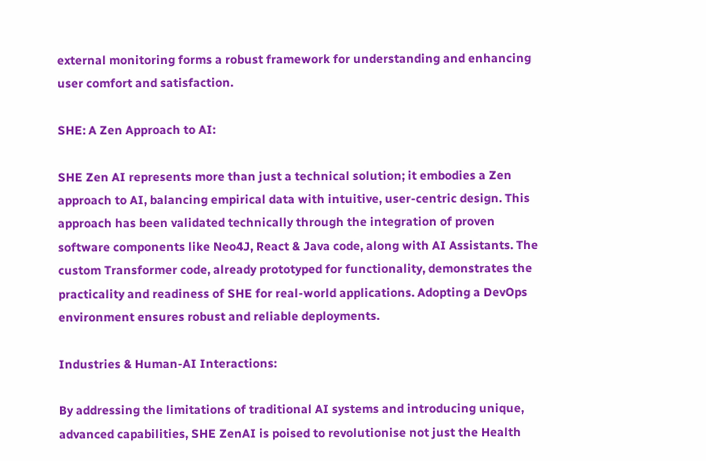external monitoring forms a robust framework for understanding and enhancing user comfort and satisfaction.

SHE: A Zen Approach to AI:

SHE Zen AI represents more than just a technical solution; it embodies a Zen approach to AI, balancing empirical data with intuitive, user-centric design. This approach has been validated technically through the integration of proven software components like Neo4J, React & Java code, along with AI Assistants. The custom Transformer code, already prototyped for functionality, demonstrates the practicality and readiness of SHE for real-world applications. Adopting a DevOps environment ensures robust and reliable deployments.

Industries & Human-AI Interactions:

By addressing the limitations of traditional AI systems and introducing unique, advanced capabilities, SHE ZenAI is poised to revolutionise not just the Health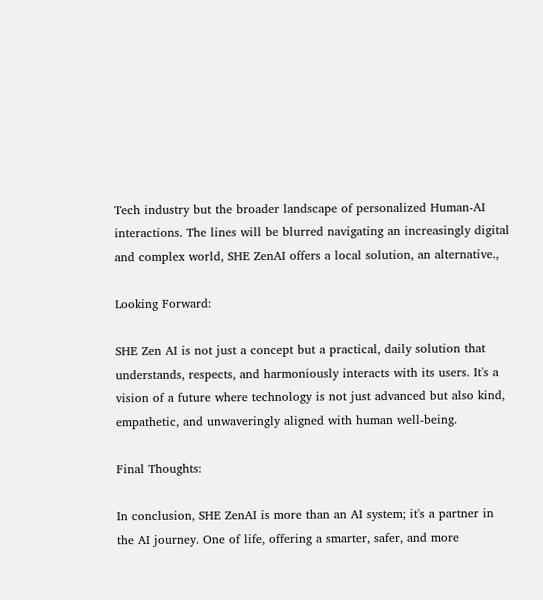Tech industry but the broader landscape of personalized Human-AI interactions. The lines will be blurred navigating an increasingly digital and complex world, SHE ZenAI offers a local solution, an alternative.,

Looking Forward:

SHE Zen AI is not just a concept but a practical, daily solution that understands, respects, and harmoniously interacts with its users. It's a vision of a future where technology is not just advanced but also kind, empathetic, and unwaveringly aligned with human well-being.

Final Thoughts:

In conclusion, SHE ZenAI is more than an AI system; it's a partner in the AI journey. One of life, offering a smarter, safer, and more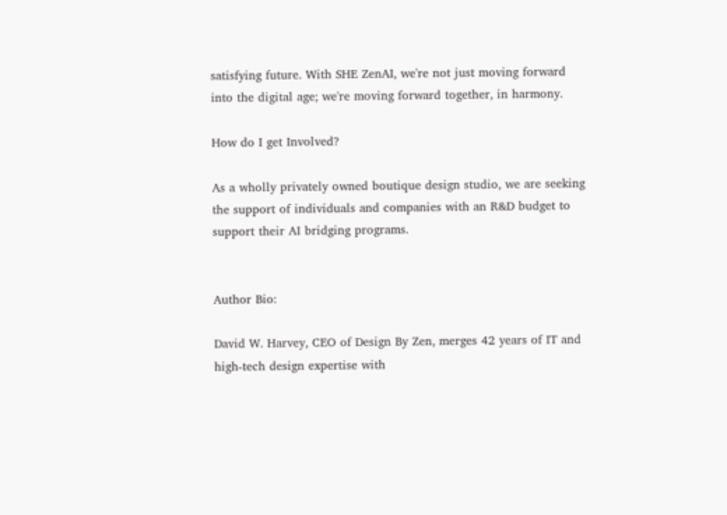satisfying future. With SHE ZenAI, we're not just moving forward into the digital age; we're moving forward together, in harmony.

How do I get Involved?

As a wholly privately owned boutique design studio, we are seeking the support of individuals and companies with an R&D budget to support their AI bridging programs.


Author Bio:

David W. Harvey, CEO of Design By Zen, merges 42 years of IT and high-tech design expertise with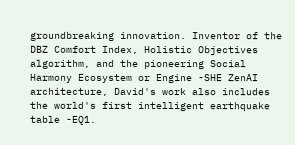groundbreaking innovation. Inventor of the DBZ Comfort Index, Holistic Objectives algorithm, and the pioneering Social Harmony Ecosystem or Engine -SHE ZenAI architecture, David's work also includes the world's first intelligent earthquake table -EQ1.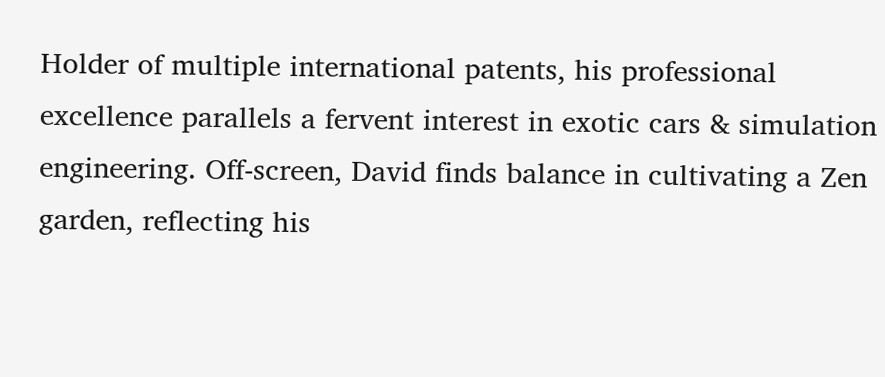Holder of multiple international patents, his professional excellence parallels a fervent interest in exotic cars & simulation engineering. Off-screen, David finds balance in cultivating a Zen garden, reflecting his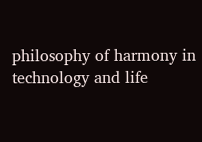philosophy of harmony in technology and life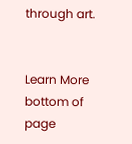through art.


Learn More
bottom of page